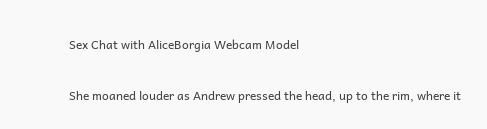Sex Chat with AliceBorgia Webcam Model

She moaned louder as Andrew pressed the head, up to the rim, where it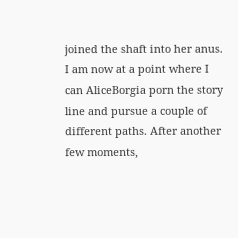joined the shaft into her anus. I am now at a point where I can AliceBorgia porn the story line and pursue a couple of different paths. After another few moments,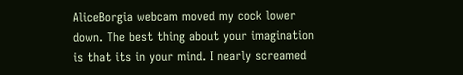AliceBorgia webcam moved my cock lower down. The best thing about your imagination is that its in your mind. I nearly screamed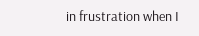in frustration when I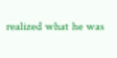realized what he was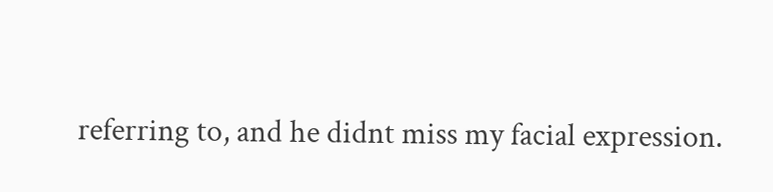referring to, and he didnt miss my facial expression.